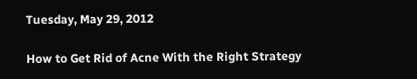Tuesday, May 29, 2012

How to Get Rid of Acne With the Right Strategy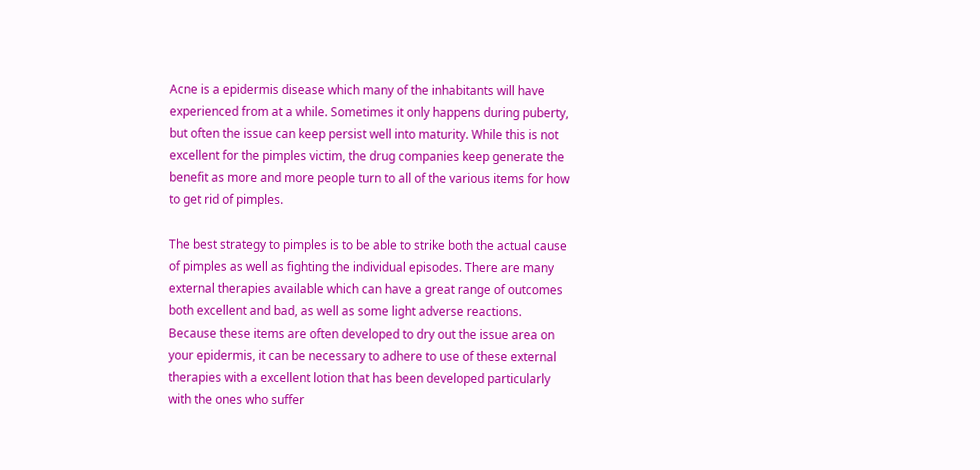Acne is a epidermis disease which many of the inhabitants will have experienced from at a while. Sometimes it only happens during puberty, but often the issue can keep persist well into maturity. While this is not excellent for the pimples victim, the drug companies keep generate the benefit as more and more people turn to all of the various items for how to get rid of pimples.

The best strategy to pimples is to be able to strike both the actual cause of pimples as well as fighting the individual episodes. There are many external therapies available which can have a great range of outcomes both excellent and bad, as well as some light adverse reactions. Because these items are often developed to dry out the issue area on your epidermis, it can be necessary to adhere to use of these external therapies with a excellent lotion that has been developed particularly with the ones who suffer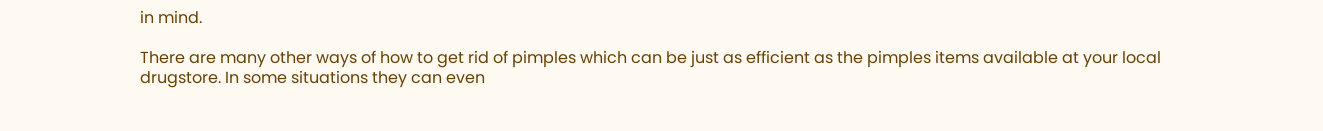in mind.

There are many other ways of how to get rid of pimples which can be just as efficient as the pimples items available at your local drugstore. In some situations they can even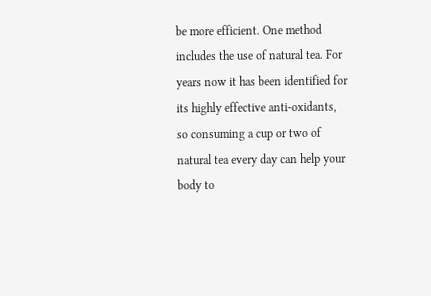be more efficient. One method includes the use of natural tea. For years now it has been identified for its highly effective anti-oxidants, so consuming a cup or two of natural tea every day can help your body to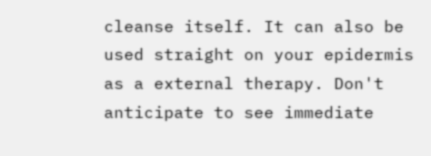cleanse itself. It can also be used straight on your epidermis as a external therapy. Don't anticipate to see immediate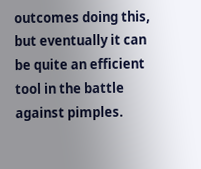outcomes doing this, but eventually it can be quite an efficient tool in the battle against pimples.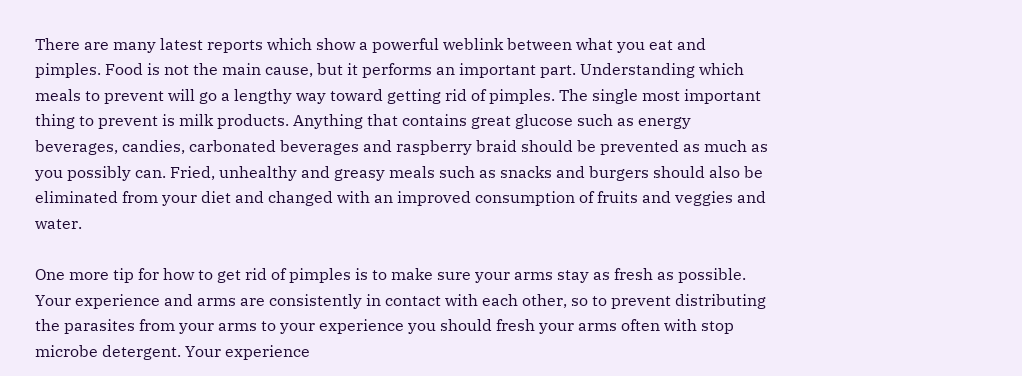There are many latest reports which show a powerful weblink between what you eat and pimples. Food is not the main cause, but it performs an important part. Understanding which meals to prevent will go a lengthy way toward getting rid of pimples. The single most important thing to prevent is milk products. Anything that contains great glucose such as energy beverages, candies, carbonated beverages and raspberry braid should be prevented as much as you possibly can. Fried, unhealthy and greasy meals such as snacks and burgers should also be eliminated from your diet and changed with an improved consumption of fruits and veggies and water.

One more tip for how to get rid of pimples is to make sure your arms stay as fresh as possible. Your experience and arms are consistently in contact with each other, so to prevent distributing the parasites from your arms to your experience you should fresh your arms often with stop microbe detergent. Your experience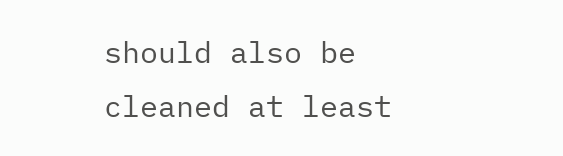should also be cleaned at least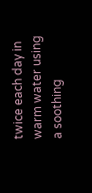twice each day in warm water using a soothing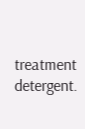treatment detergent.